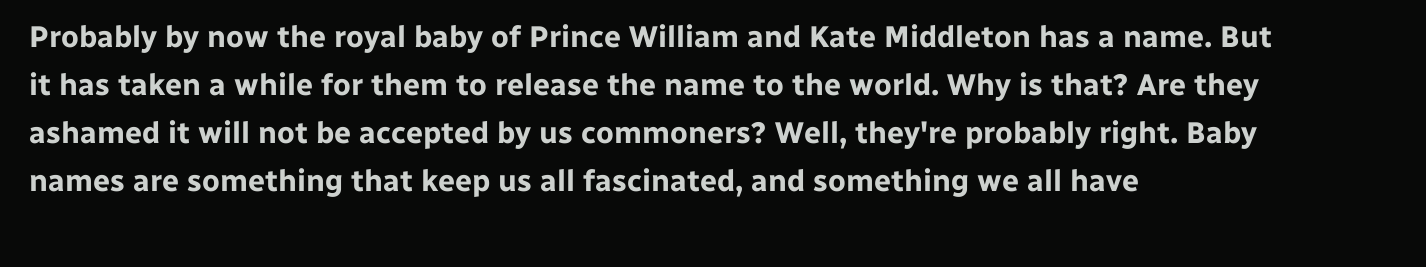Probably by now the royal baby of Prince William and Kate Middleton has a name. But it has taken a while for them to release the name to the world. Why is that? Are they ashamed it will not be accepted by us commoners? Well, they're probably right. Baby names are something that keep us all fascinated, and something we all have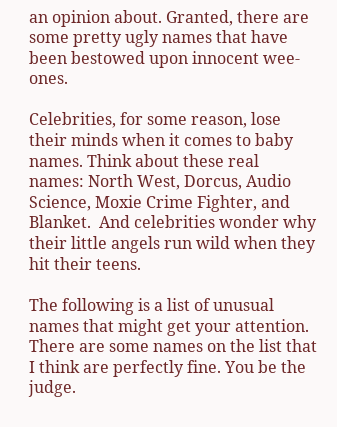an opinion about. Granted, there are some pretty ugly names that have been bestowed upon innocent wee-ones.

Celebrities, for some reason, lose their minds when it comes to baby names. Think about these real names: North West, Dorcus, Audio Science, Moxie Crime Fighter, and Blanket.  And celebrities wonder why their little angels run wild when they hit their teens.

The following is a list of unusual names that might get your attention. There are some names on the list that I think are perfectly fine. You be the judge.